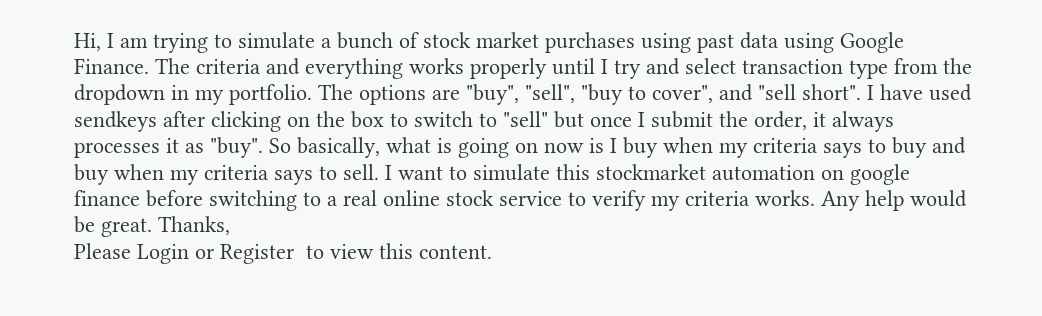Hi, I am trying to simulate a bunch of stock market purchases using past data using Google Finance. The criteria and everything works properly until I try and select transaction type from the dropdown in my portfolio. The options are "buy", "sell", "buy to cover", and "sell short". I have used sendkeys after clicking on the box to switch to "sell" but once I submit the order, it always processes it as "buy". So basically, what is going on now is I buy when my criteria says to buy and buy when my criteria says to sell. I want to simulate this stockmarket automation on google finance before switching to a real online stock service to verify my criteria works. Any help would be great. Thanks,
Please Login or Register  to view this content.